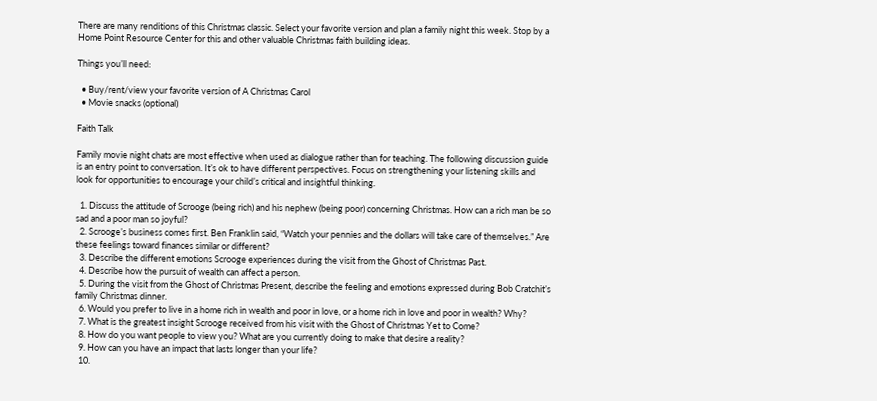There are many renditions of this Christmas classic. Select your favorite version and plan a family night this week. Stop by a Home Point Resource Center for this and other valuable Christmas faith building ideas.

Things you’ll need:

  • Buy/rent/view your favorite version of A Christmas Carol
  • Movie snacks (optional)

Faith Talk

Family movie night chats are most effective when used as dialogue rather than for teaching. The following discussion guide is an entry point to conversation. It’s ok to have different perspectives. Focus on strengthening your listening skills and look for opportunities to encourage your child’s critical and insightful thinking.

  1. Discuss the attitude of Scrooge (being rich) and his nephew (being poor) concerning Christmas. How can a rich man be so sad and a poor man so joyful?
  2. Scrooge’s business comes first. Ben Franklin said, “Watch your pennies and the dollars will take care of themselves.” Are these feelings toward finances similar or different?
  3. Describe the different emotions Scrooge experiences during the visit from the Ghost of Christmas Past.
  4. Describe how the pursuit of wealth can affect a person.
  5. During the visit from the Ghost of Christmas Present, describe the feeling and emotions expressed during Bob Cratchit’s family Christmas dinner.
  6. Would you prefer to live in a home rich in wealth and poor in love, or a home rich in love and poor in wealth? Why?
  7. What is the greatest insight Scrooge received from his visit with the Ghost of Christmas Yet to Come?
  8. How do you want people to view you? What are you currently doing to make that desire a reality?
  9. How can you have an impact that lasts longer than your life?
  10.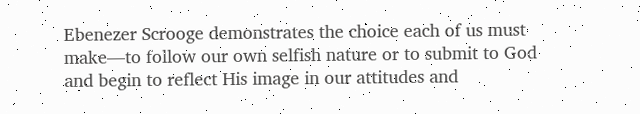Ebenezer Scrooge demonstrates the choice each of us must make—to follow our own selfish nature or to submit to God and begin to reflect His image in our attitudes and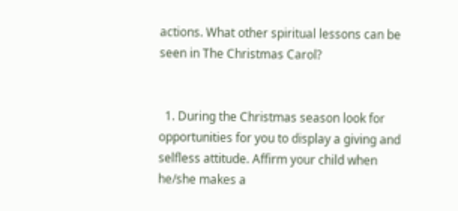actions. What other spiritual lessons can be seen in The Christmas Carol?


  1. During the Christmas season look for opportunities for you to display a giving and selfless attitude. Affirm your child when he/she makes a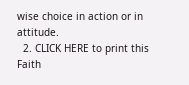wise choice in action or in attitude.
  2. CLICK HERE to print this Faith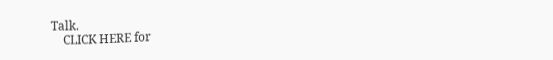Talk.
    CLICK HERE for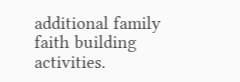additional family faith building activities.